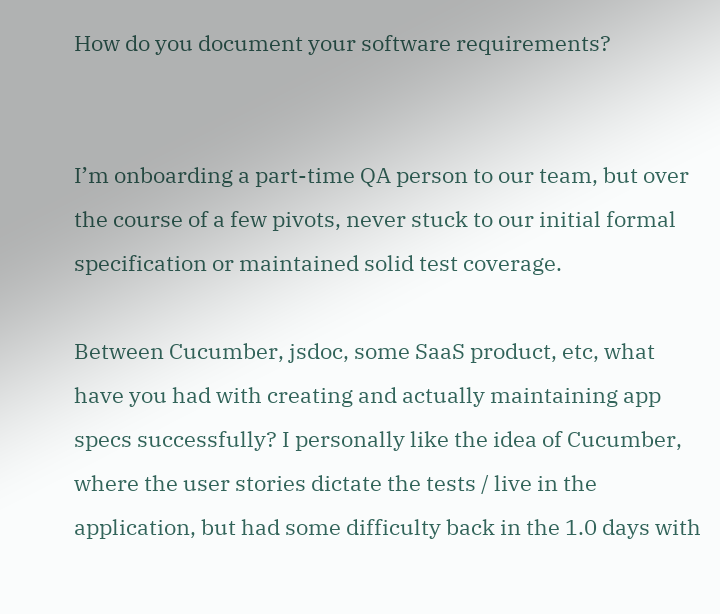How do you document your software requirements?


I’m onboarding a part-time QA person to our team, but over the course of a few pivots, never stuck to our initial formal specification or maintained solid test coverage.

Between Cucumber, jsdoc, some SaaS product, etc, what have you had with creating and actually maintaining app specs successfully? I personally like the idea of Cucumber, where the user stories dictate the tests / live in the application, but had some difficulty back in the 1.0 days with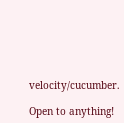velocity/cucumber.

Open to anything!